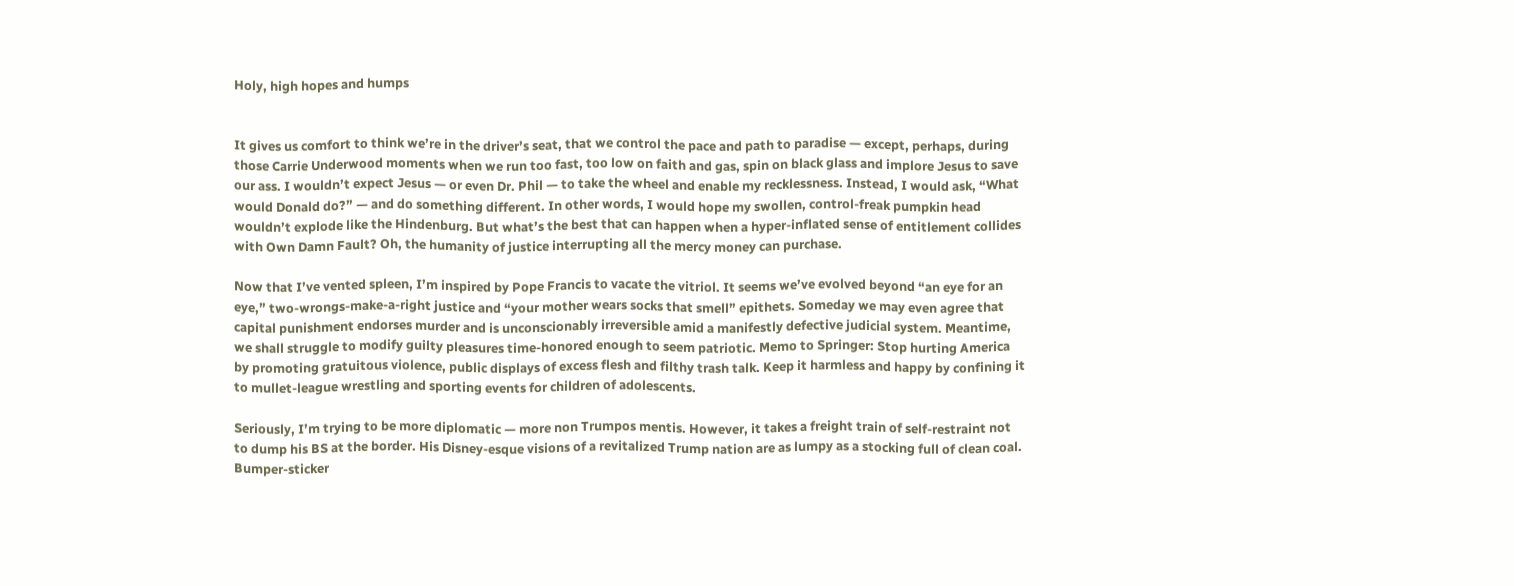Holy, high hopes and humps


It gives us comfort to think we’re in the driver’s seat, that we control the pace and path to paradise — except, perhaps, during those Carrie Underwood moments when we run too fast, too low on faith and gas, spin on black glass and implore Jesus to save our ass. I wouldn’t expect Jesus — or even Dr. Phil — to take the wheel and enable my recklessness. Instead, I would ask, “What would Donald do?” — and do something different. In other words, I would hope my swollen, control-freak pumpkin head wouldn’t explode like the Hindenburg. But what’s the best that can happen when a hyper-inflated sense of entitlement collides with Own Damn Fault? Oh, the humanity of justice interrupting all the mercy money can purchase.

Now that I’ve vented spleen, I’m inspired by Pope Francis to vacate the vitriol. It seems we’ve evolved beyond “an eye for an eye,” two-wrongs-make-a-right justice and “your mother wears socks that smell” epithets. Someday we may even agree that capital punishment endorses murder and is unconscionably irreversible amid a manifestly defective judicial system. Meantime, we shall struggle to modify guilty pleasures time-honored enough to seem patriotic. Memo to Springer: Stop hurting America by promoting gratuitous violence, public displays of excess flesh and filthy trash talk. Keep it harmless and happy by confining it to mullet-league wrestling and sporting events for children of adolescents.

Seriously, I’m trying to be more diplomatic — more non Trumpos mentis. However, it takes a freight train of self-restraint not to dump his BS at the border. His Disney-esque visions of a revitalized Trump nation are as lumpy as a stocking full of clean coal. Bumper-sticker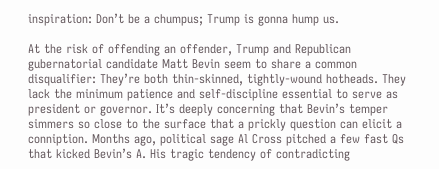inspiration: Don’t be a chumpus; Trump is gonna hump us.

At the risk of offending an offender, Trump and Republican gubernatorial candidate Matt Bevin seem to share a common disqualifier: They’re both thin-skinned, tightly-wound hotheads. They lack the minimum patience and self-discipline essential to serve as president or governor. It’s deeply concerning that Bevin’s temper simmers so close to the surface that a prickly question can elicit a conniption. Months ago, political sage Al Cross pitched a few fast Qs that kicked Bevin’s A. His tragic tendency of contradicting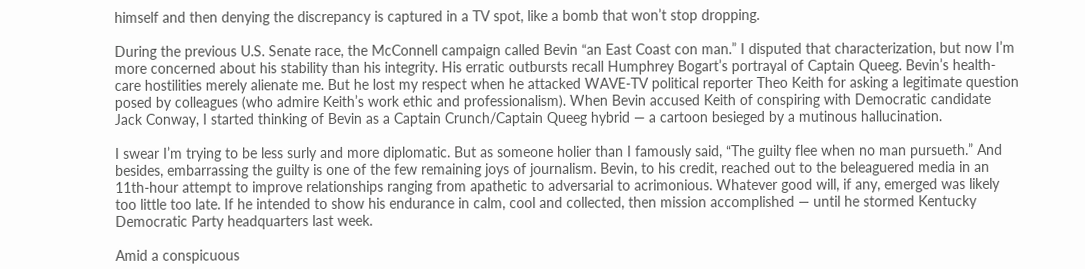himself and then denying the discrepancy is captured in a TV spot, like a bomb that won’t stop dropping.

During the previous U.S. Senate race, the McConnell campaign called Bevin “an East Coast con man.” I disputed that characterization, but now I’m more concerned about his stability than his integrity. His erratic outbursts recall Humphrey Bogart’s portrayal of Captain Queeg. Bevin’s health-care hostilities merely alienate me. But he lost my respect when he attacked WAVE-TV political reporter Theo Keith for asking a legitimate question posed by colleagues (who admire Keith’s work ethic and professionalism). When Bevin accused Keith of conspiring with Democratic candidate Jack Conway, I started thinking of Bevin as a Captain Crunch/Captain Queeg hybrid — a cartoon besieged by a mutinous hallucination.

I swear I’m trying to be less surly and more diplomatic. But as someone holier than I famously said, “The guilty flee when no man pursueth.” And besides, embarrassing the guilty is one of the few remaining joys of journalism. Bevin, to his credit, reached out to the beleaguered media in an 11th-hour attempt to improve relationships ranging from apathetic to adversarial to acrimonious. Whatever good will, if any, emerged was likely too little too late. If he intended to show his endurance in calm, cool and collected, then mission accomplished — until he stormed Kentucky Democratic Party headquarters last week.

Amid a conspicuous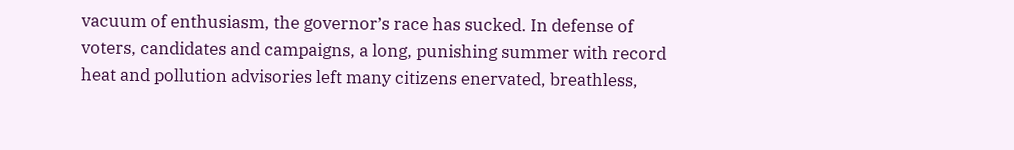vacuum of enthusiasm, the governor’s race has sucked. In defense of voters, candidates and campaigns, a long, punishing summer with record heat and pollution advisories left many citizens enervated, breathless,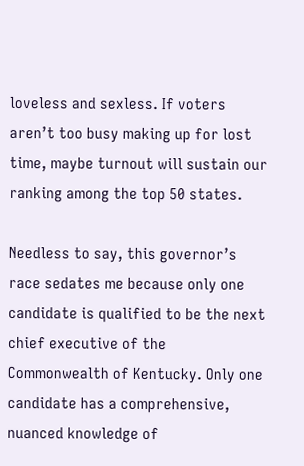loveless and sexless. If voters aren’t too busy making up for lost time, maybe turnout will sustain our ranking among the top 50 states.

Needless to say, this governor’s race sedates me because only one candidate is qualified to be the next chief executive of the Commonwealth of Kentucky. Only one candidate has a comprehensive, nuanced knowledge of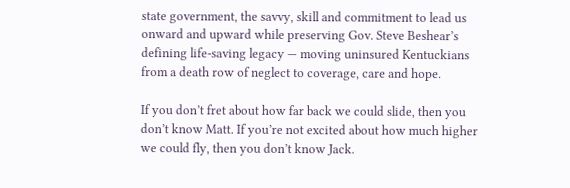state government, the savvy, skill and commitment to lead us onward and upward while preserving Gov. Steve Beshear’s defining life-saving legacy — moving uninsured Kentuckians from a death row of neglect to coverage, care and hope.

If you don’t fret about how far back we could slide, then you don’t know Matt. If you’re not excited about how much higher we could fly, then you don’t know Jack.